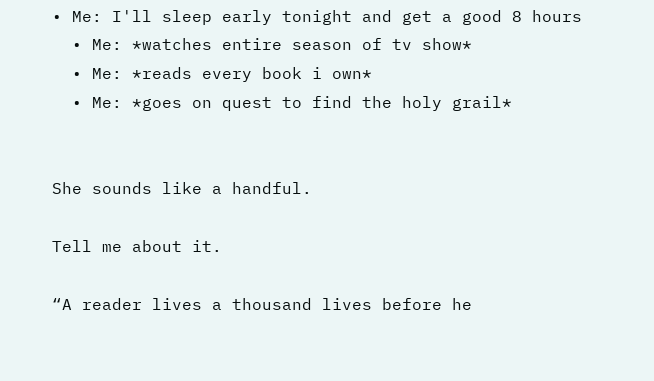• Me: I'll sleep early tonight and get a good 8 hours
  • Me: *watches entire season of tv show*
  • Me: *reads every book i own*
  • Me: *goes on quest to find the holy grail*


She sounds like a handful.

Tell me about it.

“A reader lives a thousand lives before he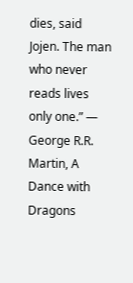dies, said Jojen. The man who never reads lives only one.” —
George R.R. Martin, A Dance with Dragons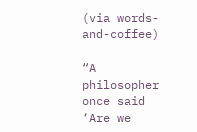(via words-and-coffee)

“A philosopher once said ‘Are we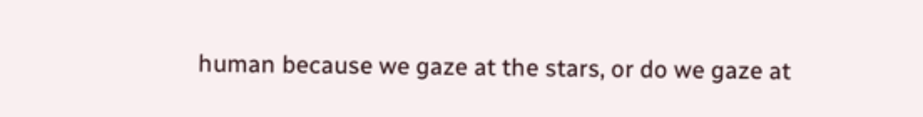human because we gaze at the stars, or do we gaze at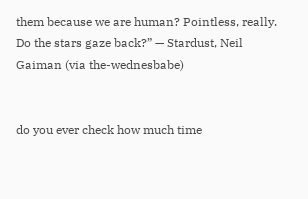them because we are human? Pointless, really. Do the stars gaze back?” — Stardust, Neil Gaiman (via the-wednesbabe)


do you ever check how much time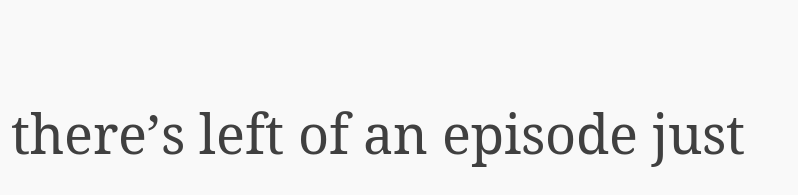there’s left of an episode just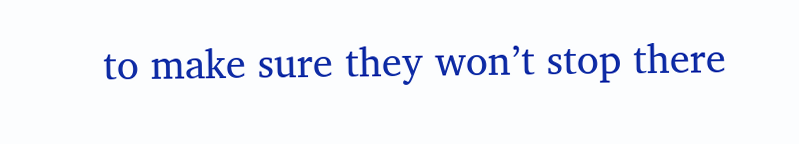to make sure they won’t stop there